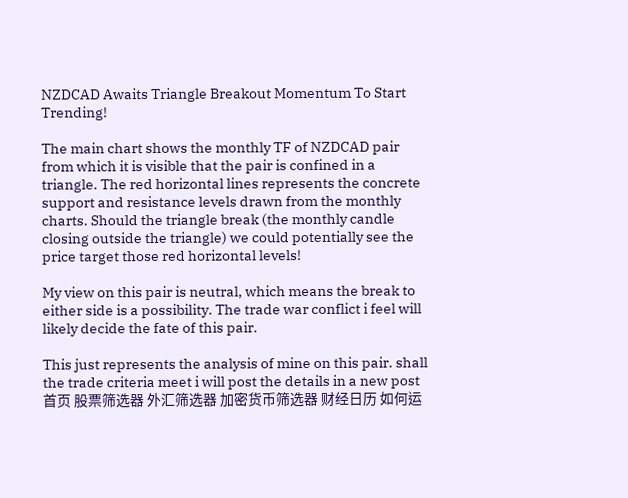NZDCAD Awaits Triangle Breakout Momentum To Start Trending!

The main chart shows the monthly TF of NZDCAD pair from which it is visible that the pair is confined in a triangle. The red horizontal lines represents the concrete support and resistance levels drawn from the monthly charts. Should the triangle break (the monthly candle closing outside the triangle) we could potentially see the price target those red horizontal levels!

My view on this pair is neutral, which means the break to either side is a possibility. The trade war conflict i feel will likely decide the fate of this pair.

This just represents the analysis of mine on this pair. shall the trade criteria meet i will post the details in a new post
首页 股票筛选器 外汇筛选器 加密货币筛选器 财经日历 如何运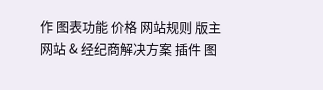作 图表功能 价格 网站规则 版主 网站 & 经纪商解决方案 插件 图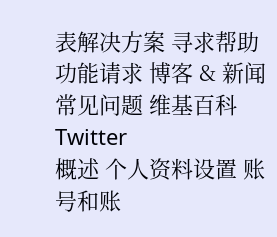表解决方案 寻求帮助 功能请求 博客 & 新闻 常见问题 维基百科 Twitter
概述 个人资料设置 账号和账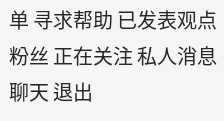单 寻求帮助 已发表观点 粉丝 正在关注 私人消息 聊天 退出